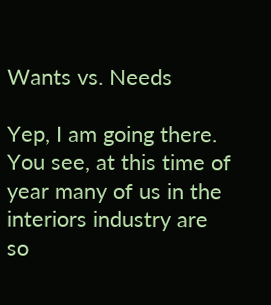Wants vs. Needs

Yep, I am going there.  You see, at this time of year many of us in the interiors industry are so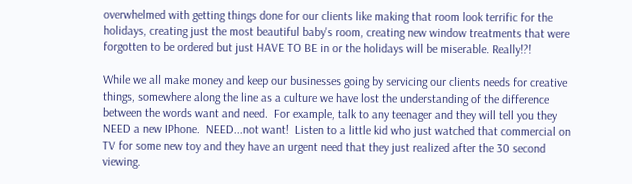overwhelmed with getting things done for our clients like making that room look terrific for the holidays, creating just the most beautiful baby's room, creating new window treatments that were forgotten to be ordered but just HAVE TO BE in or the holidays will be miserable. Really!?!

While we all make money and keep our businesses going by servicing our clients needs for creative things, somewhere along the line as a culture we have lost the understanding of the difference between the words want and need.  For example, talk to any teenager and they will tell you they NEED a new IPhone.  NEED...not want!  Listen to a little kid who just watched that commercial on TV for some new toy and they have an urgent need that they just realized after the 30 second viewing.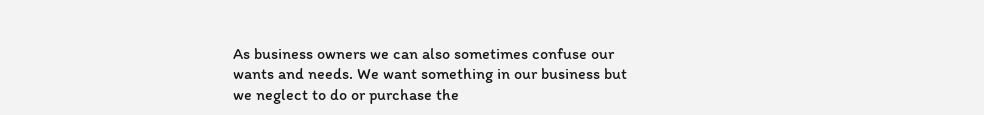As business owners we can also sometimes confuse our wants and needs. We want something in our business but we neglect to do or purchase the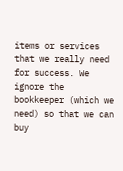items or services that we really need for success. We ignore the bookkeeper (which we need) so that we can buy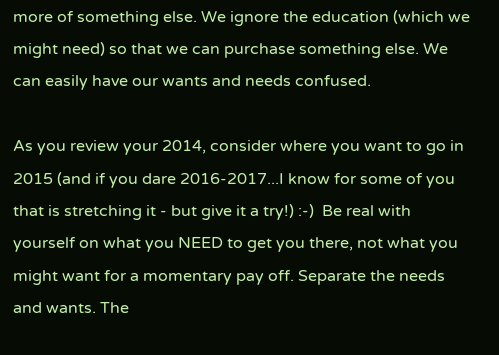more of something else. We ignore the education (which we might need) so that we can purchase something else. We can easily have our wants and needs confused.

As you review your 2014, consider where you want to go in 2015 (and if you dare 2016-2017...I know for some of you that is stretching it - but give it a try!) :-)  Be real with yourself on what you NEED to get you there, not what you might want for a momentary pay off. Separate the needs and wants. The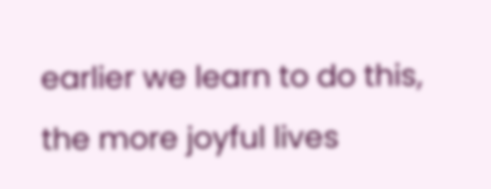earlier we learn to do this, the more joyful lives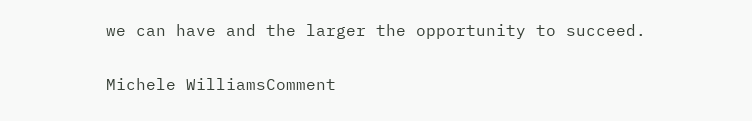we can have and the larger the opportunity to succeed.

Michele WilliamsComment